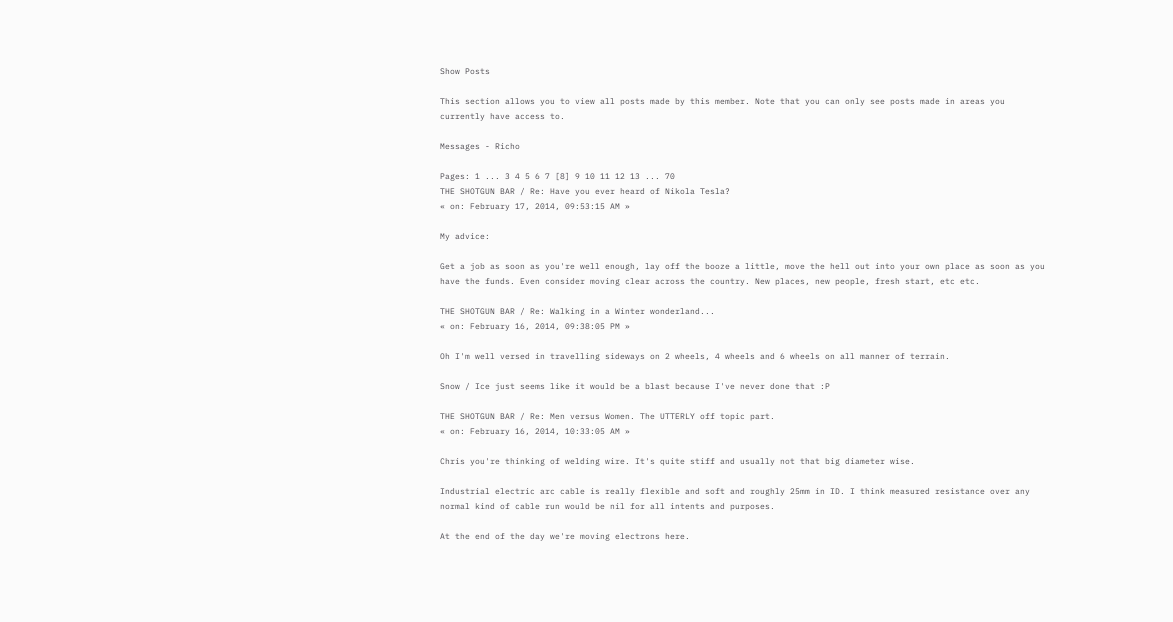Show Posts

This section allows you to view all posts made by this member. Note that you can only see posts made in areas you currently have access to.

Messages - Richo

Pages: 1 ... 3 4 5 6 7 [8] 9 10 11 12 13 ... 70
THE SHOTGUN BAR / Re: Have you ever heard of Nikola Tesla?
« on: February 17, 2014, 09:53:15 AM »

My advice:

Get a job as soon as you're well enough, lay off the booze a little, move the hell out into your own place as soon as you have the funds. Even consider moving clear across the country. New places, new people, fresh start, etc etc.

THE SHOTGUN BAR / Re: Walking in a Winter wonderland...
« on: February 16, 2014, 09:38:05 PM »

Oh I'm well versed in travelling sideways on 2 wheels, 4 wheels and 6 wheels on all manner of terrain.

Snow / Ice just seems like it would be a blast because I've never done that :P

THE SHOTGUN BAR / Re: Men versus Women. The UTTERLY off topic part.
« on: February 16, 2014, 10:33:05 AM »

Chris you're thinking of welding wire. It's quite stiff and usually not that big diameter wise.

Industrial electric arc cable is really flexible and soft and roughly 25mm in ID. I think measured resistance over any normal kind of cable run would be nil for all intents and purposes.

At the end of the day we're moving electrons here.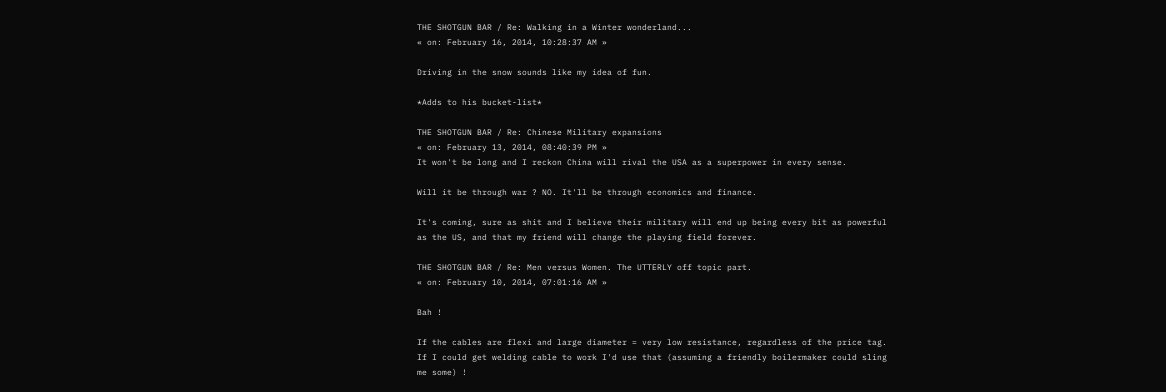THE SHOTGUN BAR / Re: Walking in a Winter wonderland...
« on: February 16, 2014, 10:28:37 AM »

Driving in the snow sounds like my idea of fun.

*Adds to his bucket-list*

THE SHOTGUN BAR / Re: Chinese Military expansions
« on: February 13, 2014, 08:40:39 PM »
It won't be long and I reckon China will rival the USA as a superpower in every sense.

Will it be through war ? NO. It'll be through economics and finance.

It's coming, sure as shit and I believe their military will end up being every bit as powerful as the US, and that my friend will change the playing field forever.

THE SHOTGUN BAR / Re: Men versus Women. The UTTERLY off topic part.
« on: February 10, 2014, 07:01:16 AM »

Bah !

If the cables are flexi and large diameter = very low resistance, regardless of the price tag.  If I could get welding cable to work I'd use that (assuming a friendly boilermaker could sling me some) !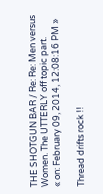THE SHOTGUN BAR / Re: Re: Men versus Women. The UTTERLY off topic part.
« on: February 09, 2014, 12:08:16 PM »

Thread drifts rock !!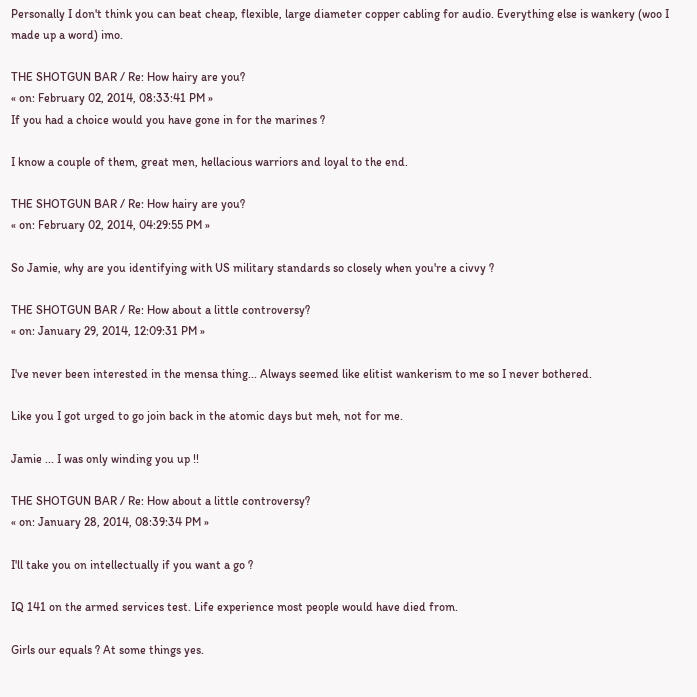Personally I don't think you can beat cheap, flexible, large diameter copper cabling for audio. Everything else is wankery (woo I made up a word) imo.

THE SHOTGUN BAR / Re: How hairy are you?
« on: February 02, 2014, 08:33:41 PM »
If you had a choice would you have gone in for the marines ?

I know a couple of them, great men, hellacious warriors and loyal to the end.

THE SHOTGUN BAR / Re: How hairy are you?
« on: February 02, 2014, 04:29:55 PM »

So Jamie, why are you identifying with US military standards so closely when you're a civvy ?

THE SHOTGUN BAR / Re: How about a little controversy?
« on: January 29, 2014, 12:09:31 PM »

I've never been interested in the mensa thing... Always seemed like elitist wankerism to me so I never bothered.

Like you I got urged to go join back in the atomic days but meh, not for me.

Jamie ... I was only winding you up !!

THE SHOTGUN BAR / Re: How about a little controversy?
« on: January 28, 2014, 08:39:34 PM »

I'll take you on intellectually if you want a go ?

IQ 141 on the armed services test. Life experience most people would have died from.

Girls our equals ? At some things yes.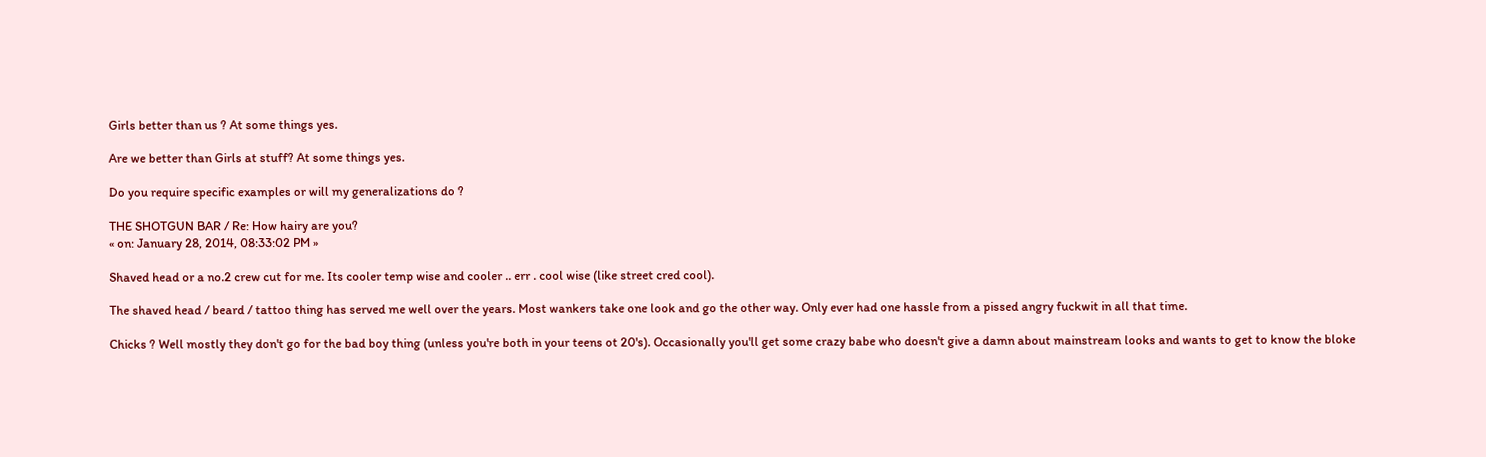Girls better than us ? At some things yes.

Are we better than Girls at stuff? At some things yes.

Do you require specific examples or will my generalizations do ?

THE SHOTGUN BAR / Re: How hairy are you?
« on: January 28, 2014, 08:33:02 PM »

Shaved head or a no.2 crew cut for me. Its cooler temp wise and cooler .. err . cool wise (like street cred cool).

The shaved head / beard / tattoo thing has served me well over the years. Most wankers take one look and go the other way. Only ever had one hassle from a pissed angry fuckwit in all that time.

Chicks ? Well mostly they don't go for the bad boy thing (unless you're both in your teens ot 20's). Occasionally you'll get some crazy babe who doesn't give a damn about mainstream looks and wants to get to know the bloke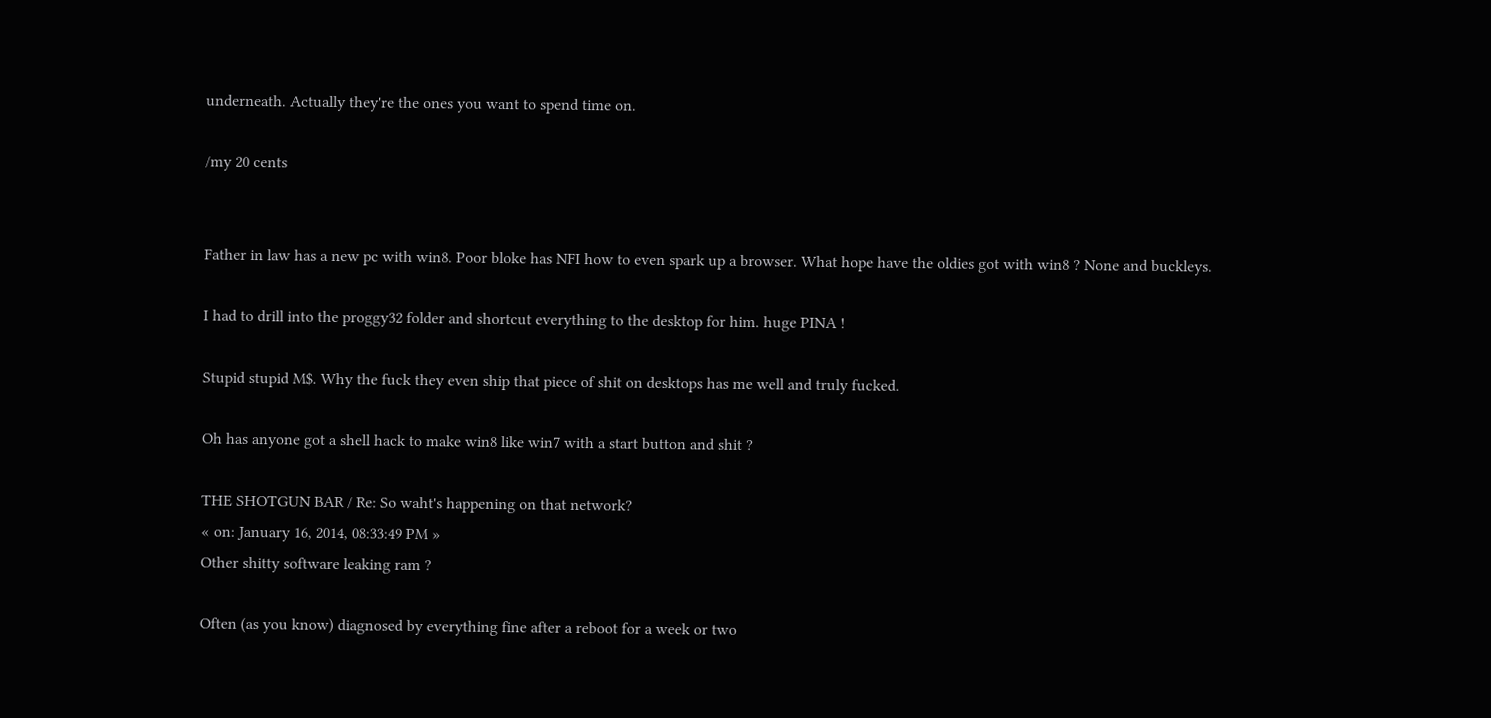underneath. Actually they're the ones you want to spend time on.

/my 20 cents


Father in law has a new pc with win8. Poor bloke has NFI how to even spark up a browser. What hope have the oldies got with win8 ? None and buckleys.

I had to drill into the proggy32 folder and shortcut everything to the desktop for him. huge PINA !

Stupid stupid M$. Why the fuck they even ship that piece of shit on desktops has me well and truly fucked.

Oh has anyone got a shell hack to make win8 like win7 with a start button and shit ?

THE SHOTGUN BAR / Re: So waht's happening on that network?
« on: January 16, 2014, 08:33:49 PM »
Other shitty software leaking ram ?

Often (as you know) diagnosed by everything fine after a reboot for a week or two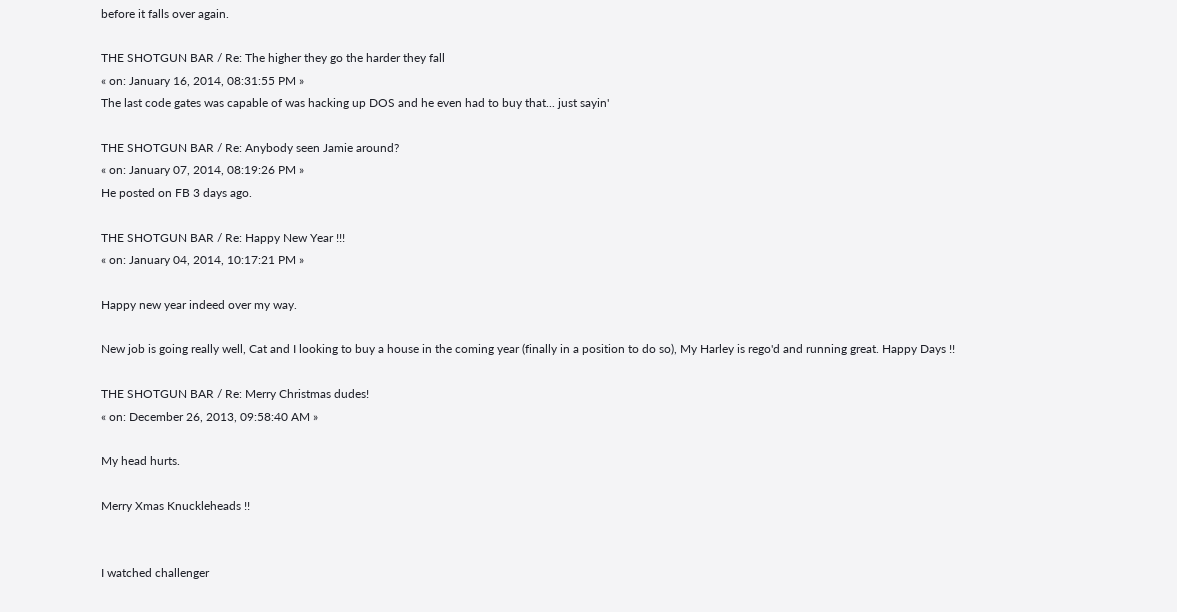before it falls over again.

THE SHOTGUN BAR / Re: The higher they go the harder they fall
« on: January 16, 2014, 08:31:55 PM »
The last code gates was capable of was hacking up DOS and he even had to buy that... just sayin'

THE SHOTGUN BAR / Re: Anybody seen Jamie around?
« on: January 07, 2014, 08:19:26 PM »
He posted on FB 3 days ago.

THE SHOTGUN BAR / Re: Happy New Year !!!
« on: January 04, 2014, 10:17:21 PM »

Happy new year indeed over my way.

New job is going really well, Cat and I looking to buy a house in the coming year (finally in a position to do so), My Harley is rego'd and running great. Happy Days !!

THE SHOTGUN BAR / Re: Merry Christmas dudes!
« on: December 26, 2013, 09:58:40 AM »

My head hurts.

Merry Xmas Knuckleheads !!


I watched challenger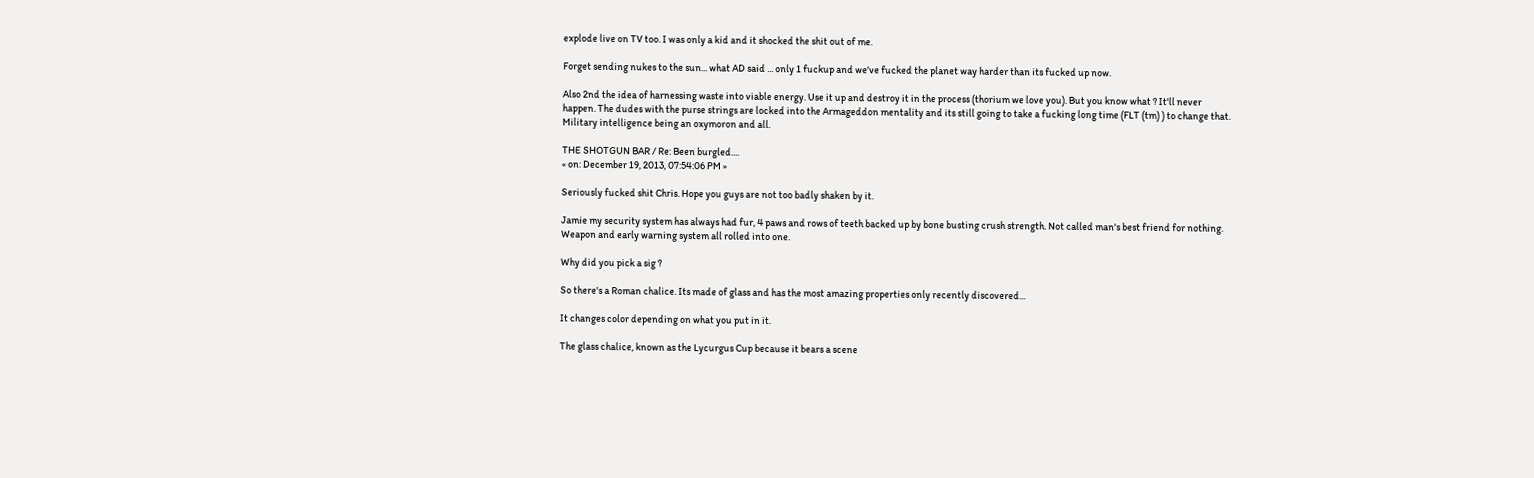explode live on TV too. I was only a kid and it shocked the shit out of me.

Forget sending nukes to the sun... what AD said ... only 1 fuckup and we've fucked the planet way harder than its fucked up now.

Also 2nd the idea of harnessing waste into viable energy. Use it up and destroy it in the process (thorium we love you). But you know what ? It'll never happen. The dudes with the purse strings are locked into the Armageddon mentality and its still going to take a fucking long time (FLT (tm) ) to change that. Military intelligence being an oxymoron and all.

THE SHOTGUN BAR / Re: Been burgled....
« on: December 19, 2013, 07:54:06 PM »

Seriously fucked shit Chris. Hope you guys are not too badly shaken by it.

Jamie my security system has always had fur, 4 paws and rows of teeth backed up by bone busting crush strength. Not called man's best friend for nothing. Weapon and early warning system all rolled into one.

Why did you pick a sig ?

So there's a Roman chalice. Its made of glass and has the most amazing properties only recently discovered...

It changes color depending on what you put in it.

The glass chalice, known as the Lycurgus Cup because it bears a scene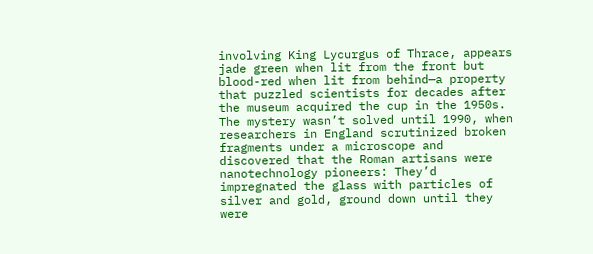involving King Lycurgus of Thrace, appears jade green when lit from the front but blood-red when lit from behind—a property that puzzled scientists for decades after the museum acquired the cup in the 1950s. The mystery wasn’t solved until 1990, when researchers in England scrutinized broken fragments under a microscope and discovered that the Roman artisans were nanotechnology pioneers: They’d impregnated the glass with particles of silver and gold, ground down until they were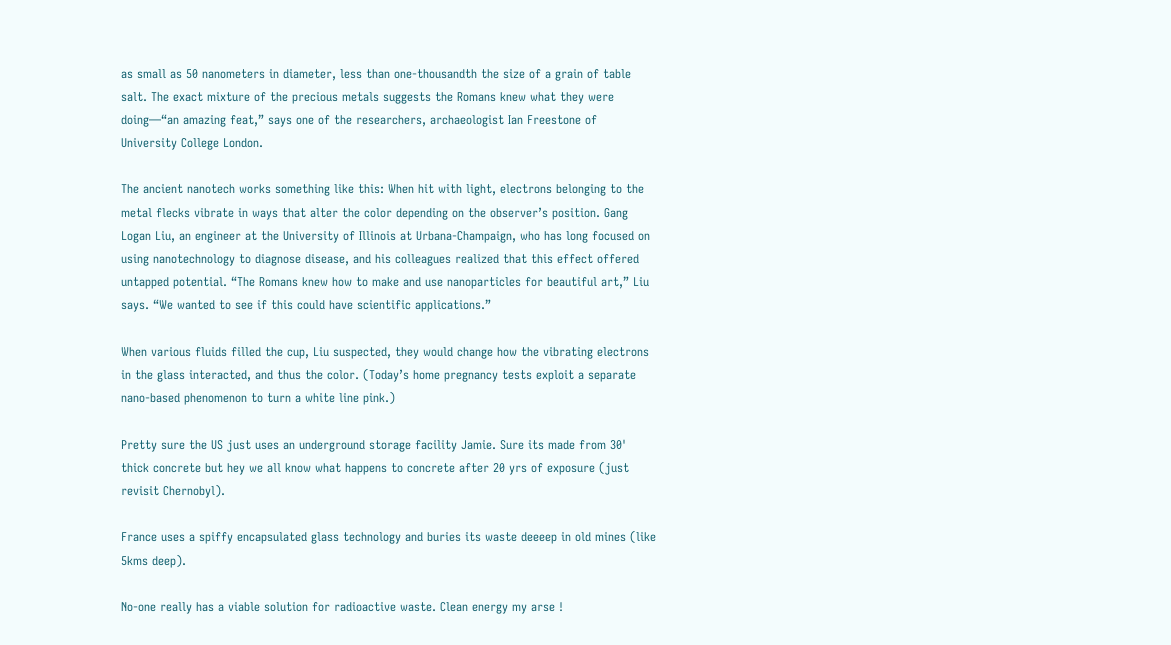as small as 50 nanometers in diameter, less than one-thousandth the size of a grain of table salt. The exact mixture of the precious metals suggests the Romans knew what they were doing—“an amazing feat,” says one of the researchers, archaeologist Ian Freestone of University College London.

The ancient nanotech works something like this: When hit with light, electrons belonging to the metal flecks vibrate in ways that alter the color depending on the observer’s position. Gang Logan Liu, an engineer at the University of Illinois at Urbana-Champaign, who has long focused on using nanotechnology to diagnose disease, and his colleagues realized that this effect offered untapped potential. “The Romans knew how to make and use nanoparticles for beautiful art,” Liu says. “We wanted to see if this could have scientific applications.”

When various fluids filled the cup, Liu suspected, they would change how the vibrating electrons in the glass interacted, and thus the color. (Today’s home pregnancy tests exploit a separate nano-based phenomenon to turn a white line pink.)

Pretty sure the US just uses an underground storage facility Jamie. Sure its made from 30' thick concrete but hey we all know what happens to concrete after 20 yrs of exposure (just revisit Chernobyl).

France uses a spiffy encapsulated glass technology and buries its waste deeeep in old mines (like 5kms deep).

No-one really has a viable solution for radioactive waste. Clean energy my arse !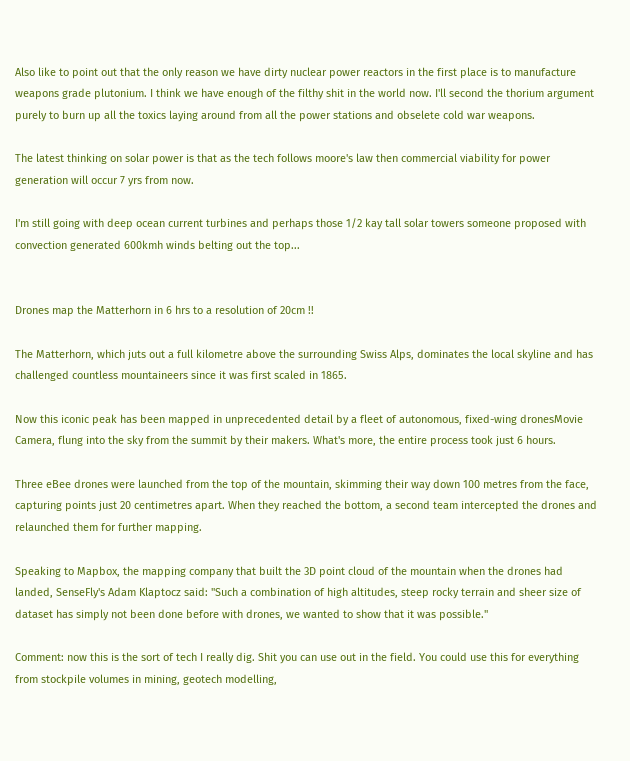Also like to point out that the only reason we have dirty nuclear power reactors in the first place is to manufacture weapons grade plutonium. I think we have enough of the filthy shit in the world now. I'll second the thorium argument purely to burn up all the toxics laying around from all the power stations and obselete cold war weapons.

The latest thinking on solar power is that as the tech follows moore's law then commercial viability for power generation will occur 7 yrs from now.

I'm still going with deep ocean current turbines and perhaps those 1/2 kay tall solar towers someone proposed with convection generated 600kmh winds belting out the top...


Drones map the Matterhorn in 6 hrs to a resolution of 20cm !!

The Matterhorn, which juts out a full kilometre above the surrounding Swiss Alps, dominates the local skyline and has challenged countless mountaineers since it was first scaled in 1865.

Now this iconic peak has been mapped in unprecedented detail by a fleet of autonomous, fixed-wing dronesMovie Camera, flung into the sky from the summit by their makers. What's more, the entire process took just 6 hours.

Three eBee drones were launched from the top of the mountain, skimming their way down 100 metres from the face, capturing points just 20 centimetres apart. When they reached the bottom, a second team intercepted the drones and relaunched them for further mapping.

Speaking to Mapbox, the mapping company that built the 3D point cloud of the mountain when the drones had landed, SenseFly's Adam Klaptocz said: "Such a combination of high altitudes, steep rocky terrain and sheer size of dataset has simply not been done before with drones, we wanted to show that it was possible."

Comment: now this is the sort of tech I really dig. Shit you can use out in the field. You could use this for everything from stockpile volumes in mining, geotech modelling,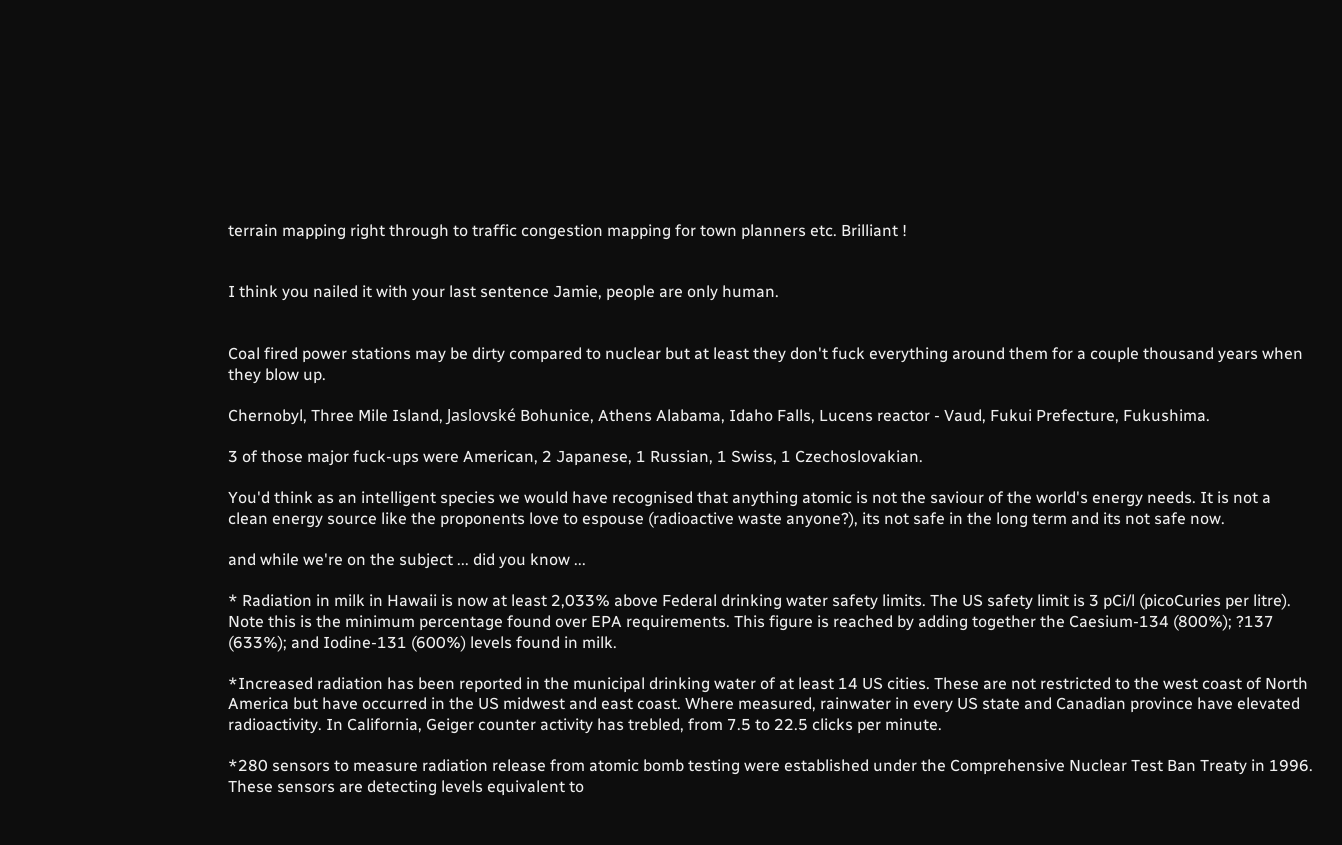terrain mapping right through to traffic congestion mapping for town planners etc. Brilliant !


I think you nailed it with your last sentence Jamie, people are only human.


Coal fired power stations may be dirty compared to nuclear but at least they don't fuck everything around them for a couple thousand years when they blow up.

Chernobyl, Three Mile Island, Jaslovské Bohunice, Athens Alabama, Idaho Falls, Lucens reactor - Vaud, Fukui Prefecture, Fukushima.

3 of those major fuck-ups were American, 2 Japanese, 1 Russian, 1 Swiss, 1 Czechoslovakian.

You'd think as an intelligent species we would have recognised that anything atomic is not the saviour of the world's energy needs. It is not a clean energy source like the proponents love to espouse (radioactive waste anyone?), its not safe in the long term and its not safe now.

and while we're on the subject ... did you know ...

* Radiation in milk in Hawaii is now at least 2,033% above Federal drinking water safety limits. The US safety limit is 3 pCi/l (picoCuries per litre). Note this is the minimum percentage found over EPA requirements. This figure is reached by adding together the Caesium-134 (800%); ?137 (633%); and Iodine-131 (600%) levels found in milk.

*Increased radiation has been reported in the municipal drinking water of at least 14 US cities. These are not restricted to the west coast of North America but have occurred in the US midwest and east coast. Where measured, rainwater in every US state and Canadian province have elevated radioactivity. In California, Geiger counter activity has trebled, from 7.5 to 22.5 clicks per minute.

*280 sensors to measure radiation release from atomic bomb testing were established under the Comprehensive Nuclear Test Ban Treaty in 1996. These sensors are detecting levels equivalent to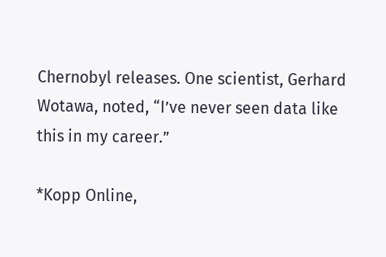Chernobyl releases. One scientist, Gerhard Wotawa, noted, “I’ve never seen data like this in my career.”

*Kopp Online,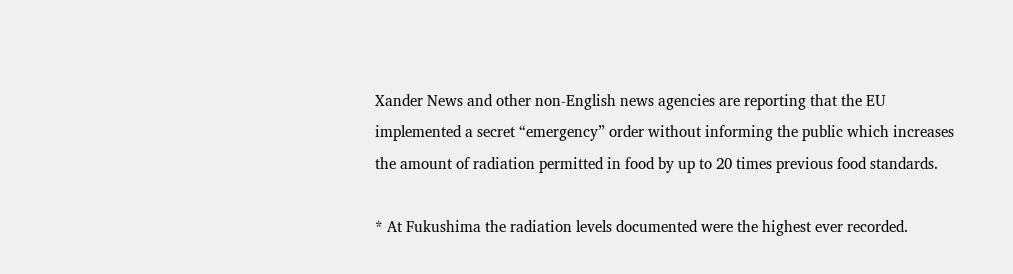Xander News and other non-English news agencies are reporting that the EU implemented a secret “emergency” order without informing the public which increases the amount of radiation permitted in food by up to 20 times previous food standards.

* At Fukushima the radiation levels documented were the highest ever recorded.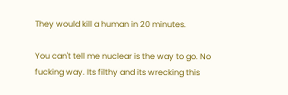They would kill a human in 20 minutes.

You can't tell me nuclear is the way to go. No fucking way. Its filthy and its wrecking this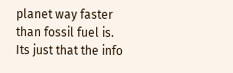planet way faster than fossil fuel is. Its just that the info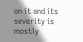on it and its severity is mostly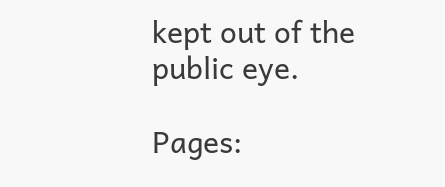kept out of the public eye.

Pages: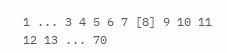1 ... 3 4 5 6 7 [8] 9 10 11 12 13 ... 70